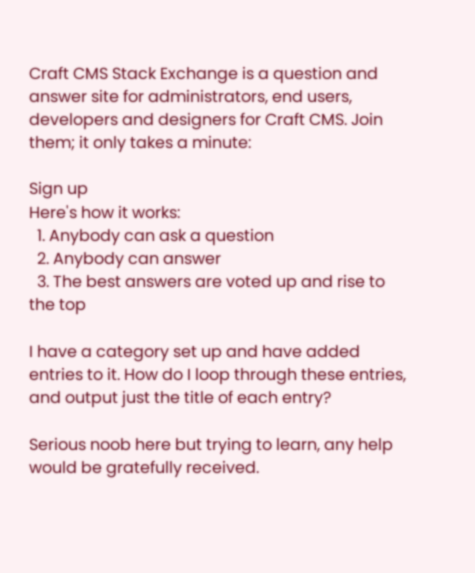Craft CMS Stack Exchange is a question and answer site for administrators, end users, developers and designers for Craft CMS. Join them; it only takes a minute:

Sign up
Here's how it works:
  1. Anybody can ask a question
  2. Anybody can answer
  3. The best answers are voted up and rise to the top

I have a category set up and have added entries to it. How do I loop through these entries, and output just the title of each entry?

Serious noob here but trying to learn, any help would be gratefully received.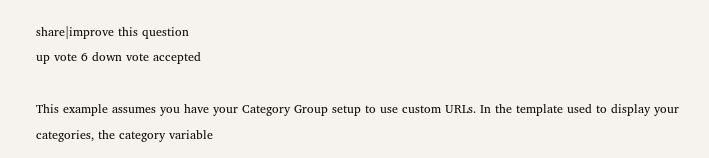share|improve this question
up vote 6 down vote accepted

This example assumes you have your Category Group setup to use custom URLs. In the template used to display your categories, the category variable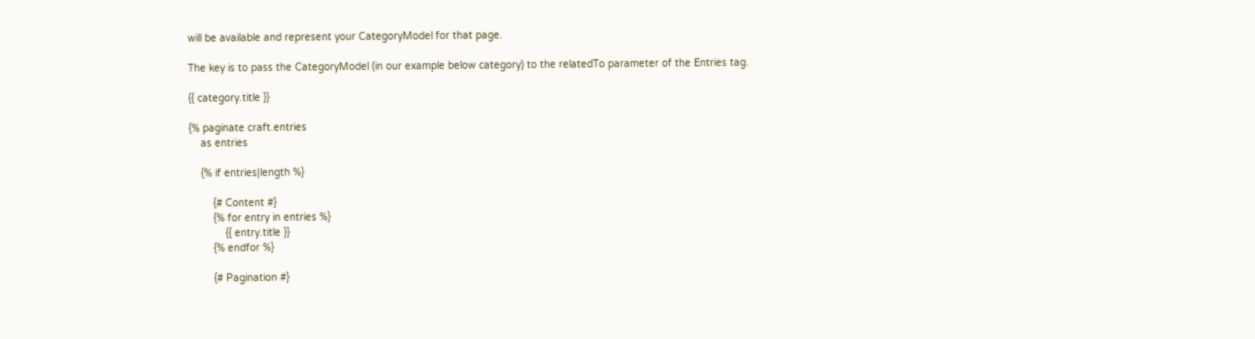will be available and represent your CategoryModel for that page.

The key is to pass the CategoryModel (in our example below category) to the relatedTo parameter of the Entries tag.

{{ category.title }}

{% paginate craft.entries
    as entries

    {% if entries|length %}

        {# Content #}
        {% for entry in entries %}
            {{ entry.title }}
        {% endfor %}

        {# Pagination #}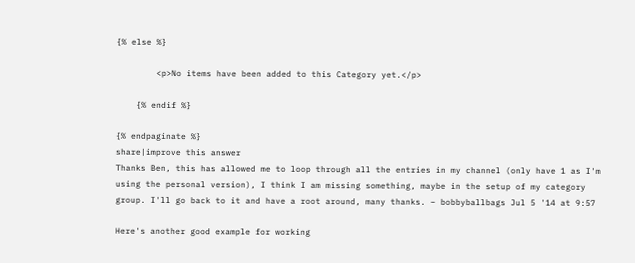{% else %}

        <p>No items have been added to this Category yet.</p>

    {% endif %}

{% endpaginate %}
share|improve this answer
Thanks Ben, this has allowed me to loop through all the entries in my channel (only have 1 as I'm using the personal version), I think I am missing something, maybe in the setup of my category group. I'll go back to it and have a root around, many thanks. – bobbyballbags Jul 5 '14 at 9:57

Here's another good example for working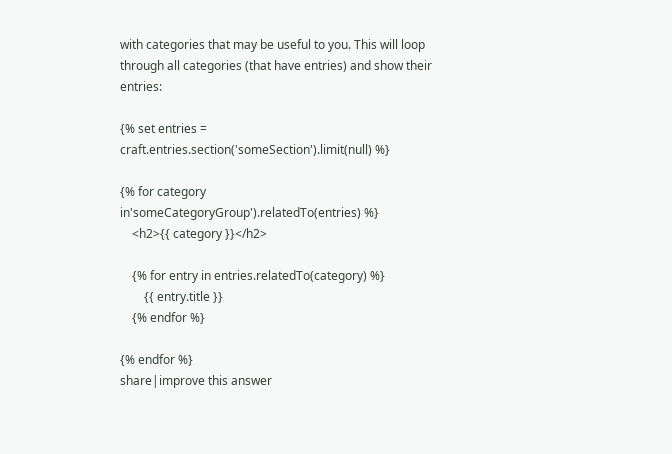with categories that may be useful to you. This will loop through all categories (that have entries) and show their entries:

{% set entries = craft.entries.section('someSection').limit(null) %}

{% for category in'someCategoryGroup').relatedTo(entries) %}
    <h2>{{ category }}</h2>

    {% for entry in entries.relatedTo(category) %}
        {{ entry.title }}
    {% endfor %}

{% endfor %}
share|improve this answer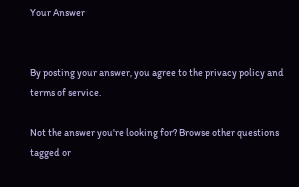Your Answer


By posting your answer, you agree to the privacy policy and terms of service.

Not the answer you're looking for? Browse other questions tagged or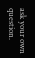ask your own question.